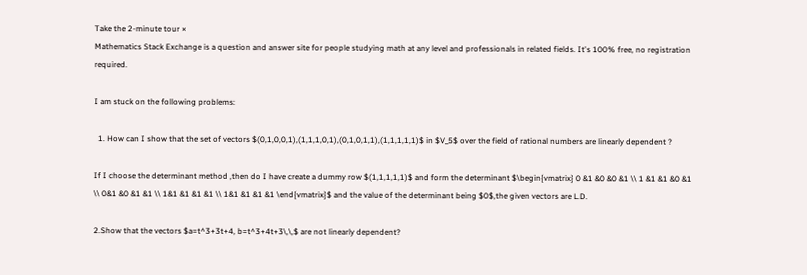Take the 2-minute tour ×
Mathematics Stack Exchange is a question and answer site for people studying math at any level and professionals in related fields. It's 100% free, no registration required.

I am stuck on the following problems:

  1. How can I show that the set of vectors $(0,1,0,0,1),(1,1,1,0,1),(0,1,0,1,1),(1,1,1,1,1)$ in $V_5$ over the field of rational numbers are linearly dependent ?

If I choose the determinant method ,then do I have create a dummy row $(1,1,1,1,1)$ and form the determinant $\begin{vmatrix} 0 &1 &0 &0 &1 \\ 1 &1 &1 &0 &1 \\ 0&1 &0 &1 &1 \\ 1&1 &1 &1 &1 \\ 1&1 &1 &1 &1 \end{vmatrix}$ and the value of the determinant being $0$,the given vectors are L.D.

2.Show that the vectors $a=t^3+3t+4, b=t^3+4t+3\,\,$ are not linearly dependent?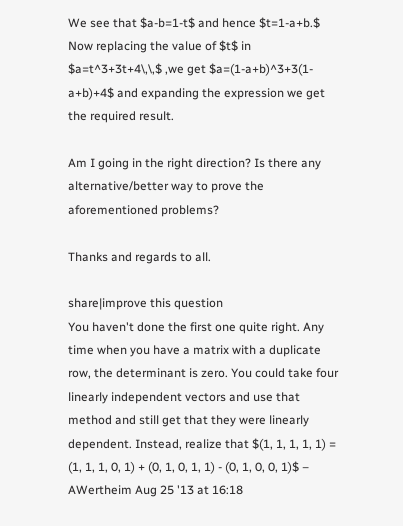We see that $a-b=1-t$ and hence $t=1-a+b.$ Now replacing the value of $t$ in $a=t^3+3t+4\,\,$ ,we get $a=(1-a+b)^3+3(1-a+b)+4$ and expanding the expression we get the required result.

Am I going in the right direction? Is there any alternative/better way to prove the aforementioned problems?

Thanks and regards to all.

share|improve this question
You haven't done the first one quite right. Any time when you have a matrix with a duplicate row, the determinant is zero. You could take four linearly independent vectors and use that method and still get that they were linearly dependent. Instead, realize that $(1, 1, 1, 1, 1) = (1, 1, 1, 0, 1) + (0, 1, 0, 1, 1) - (0, 1, 0, 0, 1)$ –  AWertheim Aug 25 '13 at 16:18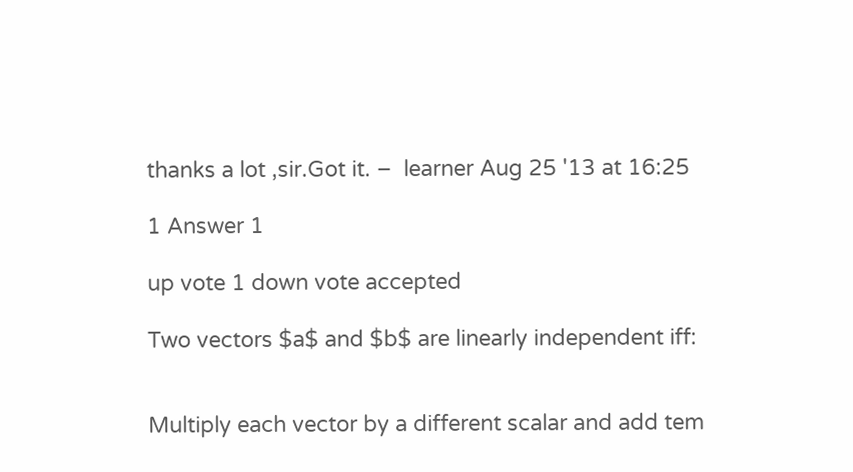thanks a lot ,sir.Got it. –  learner Aug 25 '13 at 16:25

1 Answer 1

up vote 1 down vote accepted

Two vectors $a$ and $b$ are linearly independent iff:


Multiply each vector by a different scalar and add tem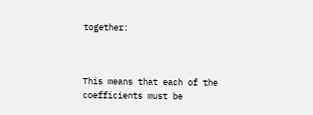together:



This means that each of the coefficients must be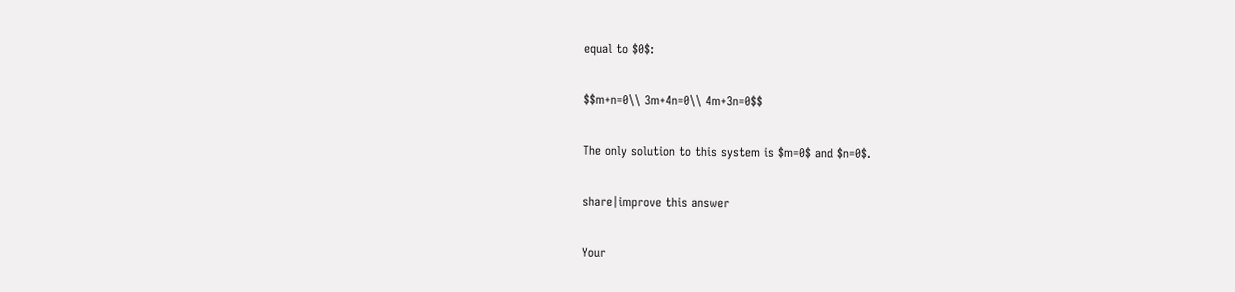equal to $0$:

$$m+n=0\\ 3m+4n=0\\ 4m+3n=0$$

The only solution to this system is $m=0$ and $n=0$.

share|improve this answer

Your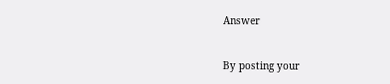Answer


By posting your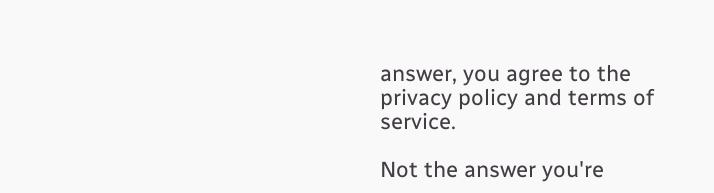answer, you agree to the privacy policy and terms of service.

Not the answer you're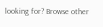looking for? Browse other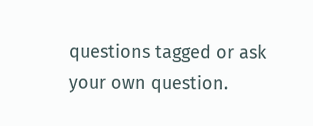questions tagged or ask your own question.